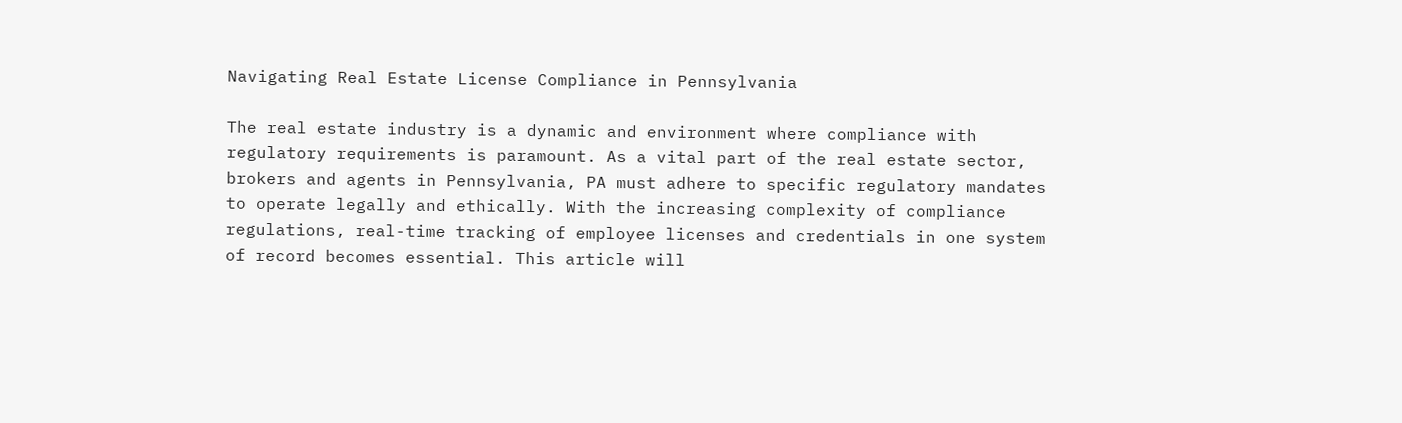Navigating Real Estate License Compliance in Pennsylvania

The real estate industry is a dynamic and environment where compliance with regulatory requirements is paramount. As a vital part of the real estate sector, brokers and agents in Pennsylvania, PA must adhere to specific regulatory mandates to operate legally and ethically. With the increasing complexity of compliance regulations, real-time tracking of employee licenses and credentials in one system of record becomes essential. This article will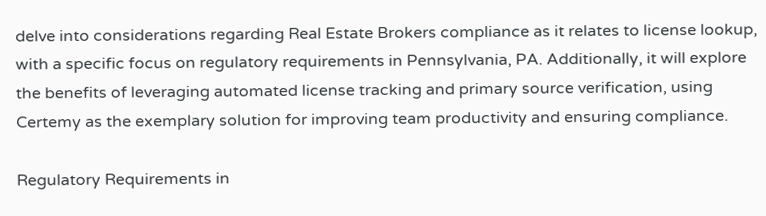delve into considerations regarding Real Estate Brokers compliance as it relates to license lookup, with a specific focus on regulatory requirements in Pennsylvania, PA. Additionally, it will explore the benefits of leveraging automated license tracking and primary source verification, using Certemy as the exemplary solution for improving team productivity and ensuring compliance.

Regulatory Requirements in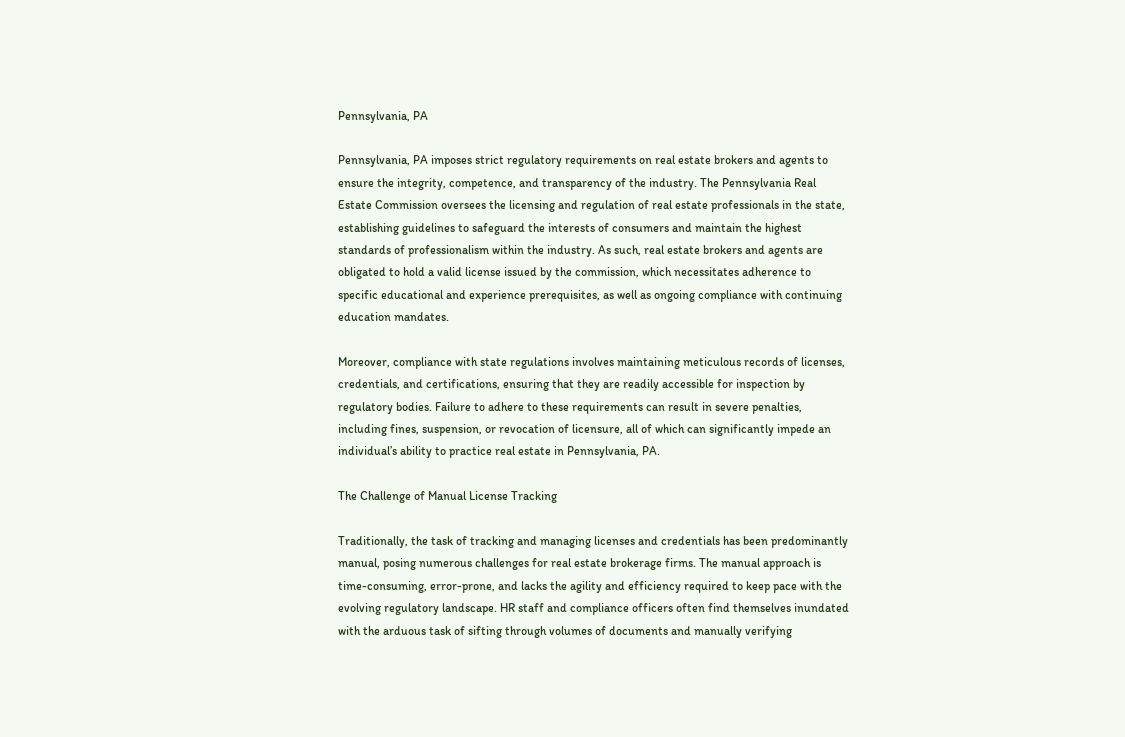Pennsylvania, PA

Pennsylvania, PA imposes strict regulatory requirements on real estate brokers and agents to ensure the integrity, competence, and transparency of the industry. The Pennsylvania Real Estate Commission oversees the licensing and regulation of real estate professionals in the state, establishing guidelines to safeguard the interests of consumers and maintain the highest standards of professionalism within the industry. As such, real estate brokers and agents are obligated to hold a valid license issued by the commission, which necessitates adherence to specific educational and experience prerequisites, as well as ongoing compliance with continuing education mandates.

Moreover, compliance with state regulations involves maintaining meticulous records of licenses, credentials, and certifications, ensuring that they are readily accessible for inspection by regulatory bodies. Failure to adhere to these requirements can result in severe penalties, including fines, suspension, or revocation of licensure, all of which can significantly impede an individual’s ability to practice real estate in Pennsylvania, PA.

The Challenge of Manual License Tracking

Traditionally, the task of tracking and managing licenses and credentials has been predominantly manual, posing numerous challenges for real estate brokerage firms. The manual approach is time-consuming, error-prone, and lacks the agility and efficiency required to keep pace with the evolving regulatory landscape. HR staff and compliance officers often find themselves inundated with the arduous task of sifting through volumes of documents and manually verifying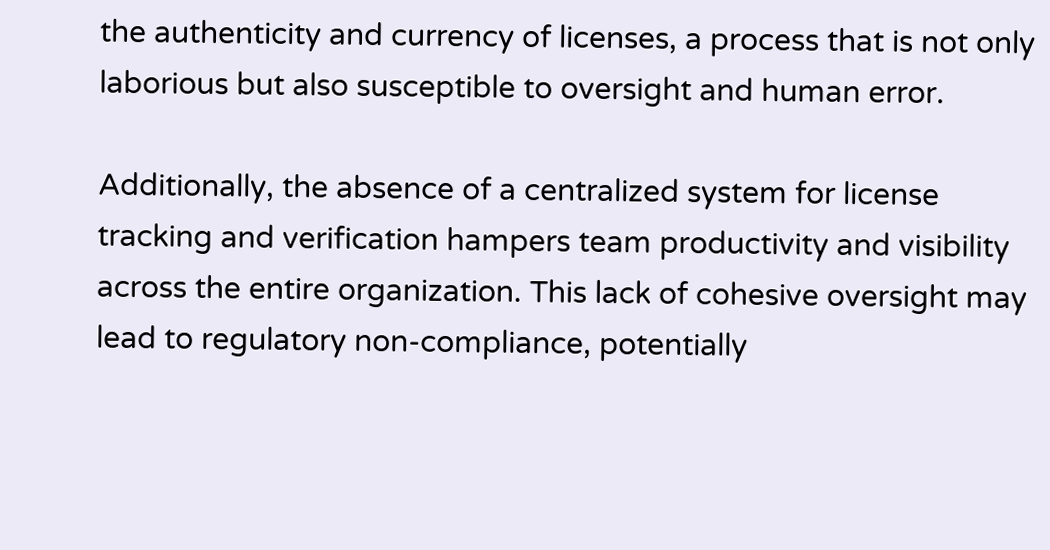the authenticity and currency of licenses, a process that is not only laborious but also susceptible to oversight and human error.

Additionally, the absence of a centralized system for license tracking and verification hampers team productivity and visibility across the entire organization. This lack of cohesive oversight may lead to regulatory non-compliance, potentially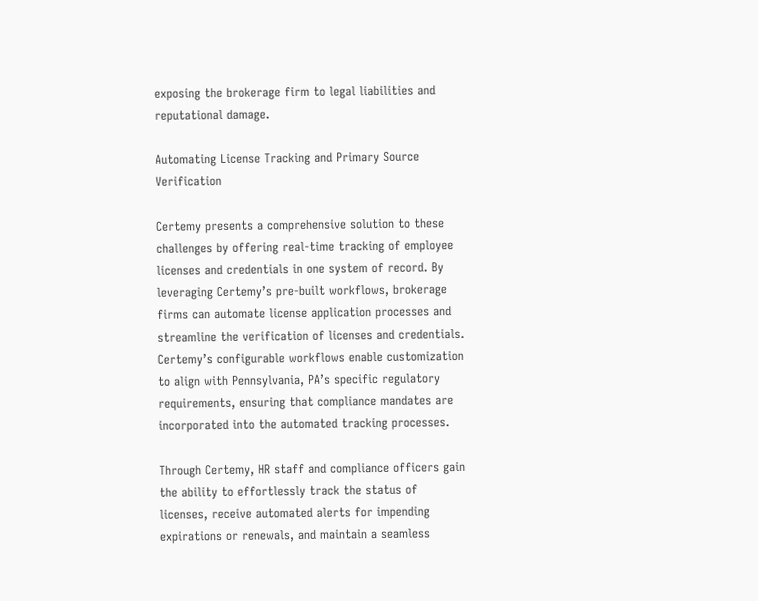exposing the brokerage firm to legal liabilities and reputational damage.

Automating License Tracking and Primary Source Verification

Certemy presents a comprehensive solution to these challenges by offering real-time tracking of employee licenses and credentials in one system of record. By leveraging Certemy’s pre-built workflows, brokerage firms can automate license application processes and streamline the verification of licenses and credentials. Certemy’s configurable workflows enable customization to align with Pennsylvania, PA’s specific regulatory requirements, ensuring that compliance mandates are incorporated into the automated tracking processes.

Through Certemy, HR staff and compliance officers gain the ability to effortlessly track the status of licenses, receive automated alerts for impending expirations or renewals, and maintain a seamless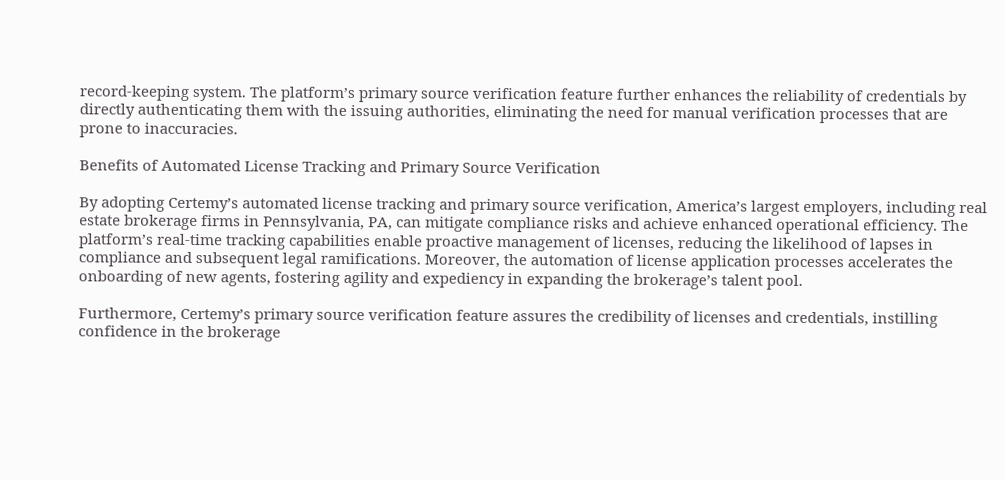record-keeping system. The platform’s primary source verification feature further enhances the reliability of credentials by directly authenticating them with the issuing authorities, eliminating the need for manual verification processes that are prone to inaccuracies.

Benefits of Automated License Tracking and Primary Source Verification

By adopting Certemy’s automated license tracking and primary source verification, America’s largest employers, including real estate brokerage firms in Pennsylvania, PA, can mitigate compliance risks and achieve enhanced operational efficiency. The platform’s real-time tracking capabilities enable proactive management of licenses, reducing the likelihood of lapses in compliance and subsequent legal ramifications. Moreover, the automation of license application processes accelerates the onboarding of new agents, fostering agility and expediency in expanding the brokerage’s talent pool.

Furthermore, Certemy’s primary source verification feature assures the credibility of licenses and credentials, instilling confidence in the brokerage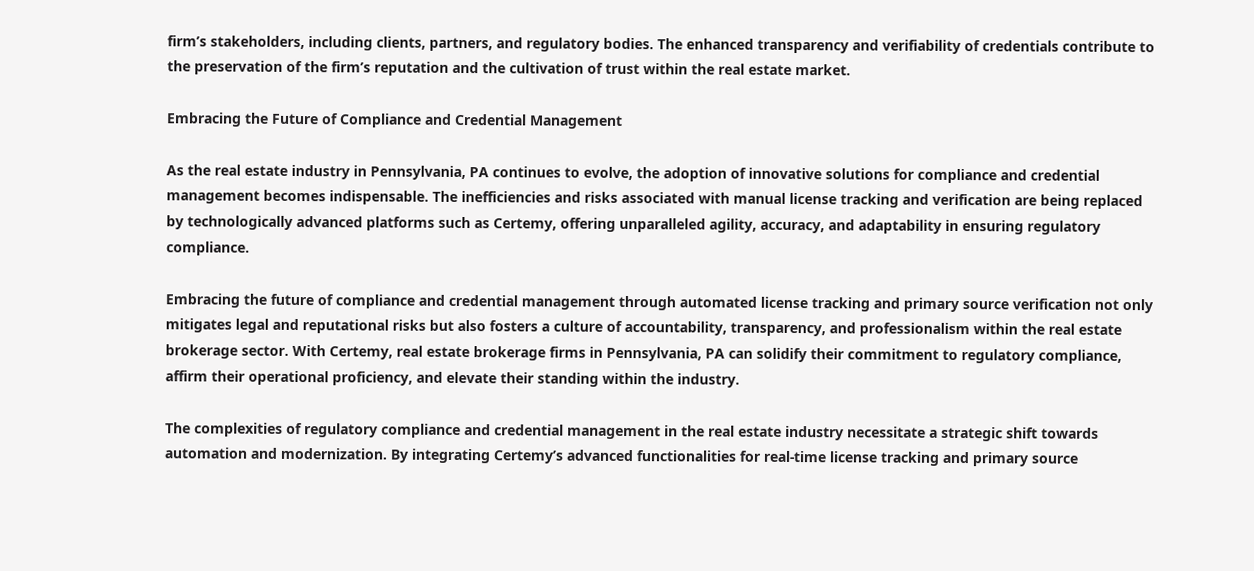firm’s stakeholders, including clients, partners, and regulatory bodies. The enhanced transparency and verifiability of credentials contribute to the preservation of the firm’s reputation and the cultivation of trust within the real estate market.

Embracing the Future of Compliance and Credential Management

As the real estate industry in Pennsylvania, PA continues to evolve, the adoption of innovative solutions for compliance and credential management becomes indispensable. The inefficiencies and risks associated with manual license tracking and verification are being replaced by technologically advanced platforms such as Certemy, offering unparalleled agility, accuracy, and adaptability in ensuring regulatory compliance.

Embracing the future of compliance and credential management through automated license tracking and primary source verification not only mitigates legal and reputational risks but also fosters a culture of accountability, transparency, and professionalism within the real estate brokerage sector. With Certemy, real estate brokerage firms in Pennsylvania, PA can solidify their commitment to regulatory compliance, affirm their operational proficiency, and elevate their standing within the industry.

The complexities of regulatory compliance and credential management in the real estate industry necessitate a strategic shift towards automation and modernization. By integrating Certemy’s advanced functionalities for real-time license tracking and primary source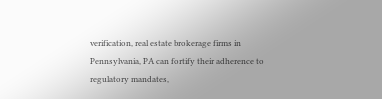verification, real estate brokerage firms in Pennsylvania, PA can fortify their adherence to regulatory mandates,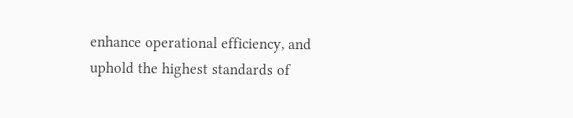enhance operational efficiency, and uphold the highest standards of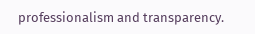professionalism and transparency.